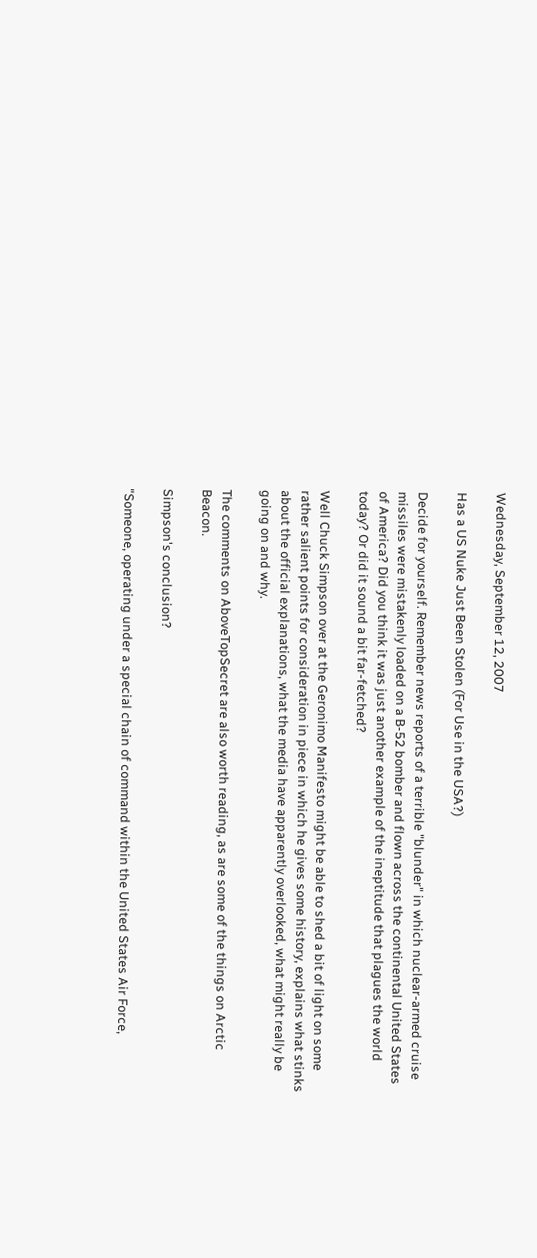Wednesday, September 12, 2007

Has a US Nuke Just Been Stolen (For Use in the USA?)

Decide for yourself. Remember news reports of a terrible "blunder" in which nuclear-armed cruise missiles were mistakenly loaded on a B-52 bomber and flown across the continental United States of America? Did you think it was just another example of the ineptitude that plagues the world today? Or did it sound a bit far-fetched?

Well Chuck Simpson over at the Geronimo Manifesto might be able to shed a bit of light on some rather salient points for consideration in piece in which he gives some history, explains what stinks about the official explanations, what the media have apparently overlooked, what might really be going on and why.

The comments on AboveTopSecret are also worth reading, as are some of the things on Arctic Beacon.

Simpson's conclusion?

"Someone, operating under a special chain of command within the United States Air Force,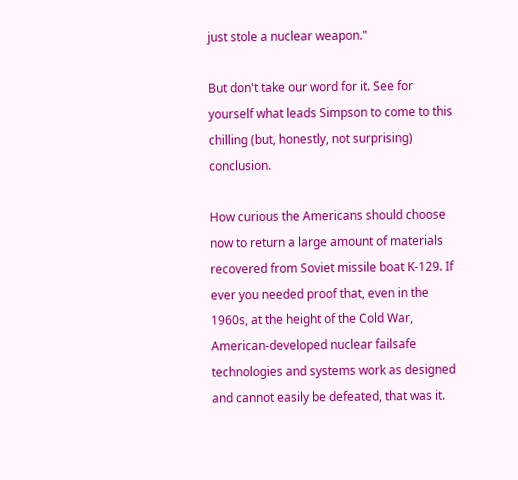just stole a nuclear weapon."

But don't take our word for it. See for yourself what leads Simpson to come to this chilling (but, honestly, not surprising) conclusion.

How curious the Americans should choose now to return a large amount of materials recovered from Soviet missile boat K-129. If ever you needed proof that, even in the 1960s, at the height of the Cold War, American-developed nuclear failsafe technologies and systems work as designed and cannot easily be defeated, that was it.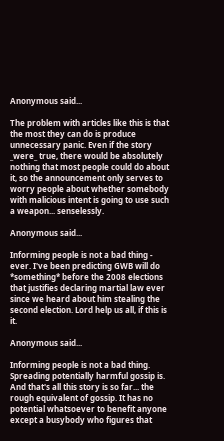Anonymous said...

The problem with articles like this is that the most they can do is produce unnecessary panic. Even if the story _were_ true, there would be absolutely nothing that most people could do about it, so the announcement only serves to worry people about whether somebody with malicious intent is going to use such a weapon... senselessly.

Anonymous said...

Informing people is not a bad thing - ever. I've been predicting GWB will do *something* before the 2008 elections that justifies declaring martial law ever since we heard about him stealing the second election. Lord help us all, if this is it.

Anonymous said...

Informing people is not a bad thing. Spreading potentially harmful gossip is. And that's all this story is so far... the rough equivalent of gossip. It has no potential whatsoever to benefit anyone except a busybody who figures that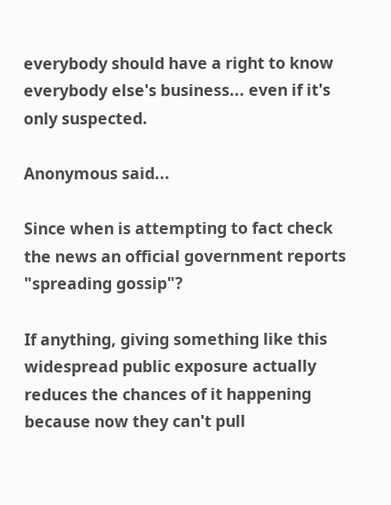everybody should have a right to know everybody else's business... even if it's only suspected.

Anonymous said...

Since when is attempting to fact check the news an official government reports "spreading gossip"?

If anything, giving something like this widespread public exposure actually reduces the chances of it happening because now they can't pull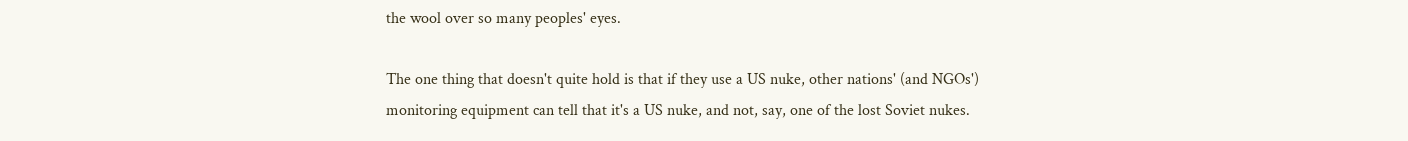the wool over so many peoples' eyes.

The one thing that doesn't quite hold is that if they use a US nuke, other nations' (and NGOs') monitoring equipment can tell that it's a US nuke, and not, say, one of the lost Soviet nukes.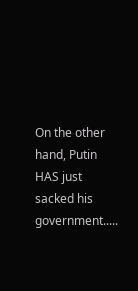On the other hand, Putin HAS just sacked his government.....